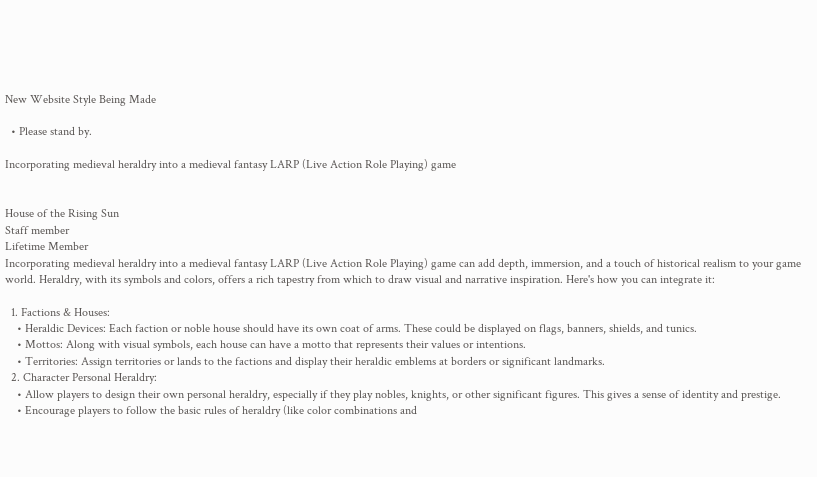New Website Style Being Made

  • Please stand by.

Incorporating medieval heraldry into a medieval fantasy LARP (Live Action Role Playing) game


House of the Rising Sun
Staff member
Lifetime Member
Incorporating medieval heraldry into a medieval fantasy LARP (Live Action Role Playing) game can add depth, immersion, and a touch of historical realism to your game world. Heraldry, with its symbols and colors, offers a rich tapestry from which to draw visual and narrative inspiration. Here's how you can integrate it:

  1. Factions & Houses:
    • Heraldic Devices: Each faction or noble house should have its own coat of arms. These could be displayed on flags, banners, shields, and tunics.
    • Mottos: Along with visual symbols, each house can have a motto that represents their values or intentions.
    • Territories: Assign territories or lands to the factions and display their heraldic emblems at borders or significant landmarks.
  2. Character Personal Heraldry:
    • Allow players to design their own personal heraldry, especially if they play nobles, knights, or other significant figures. This gives a sense of identity and prestige.
    • Encourage players to follow the basic rules of heraldry (like color combinations and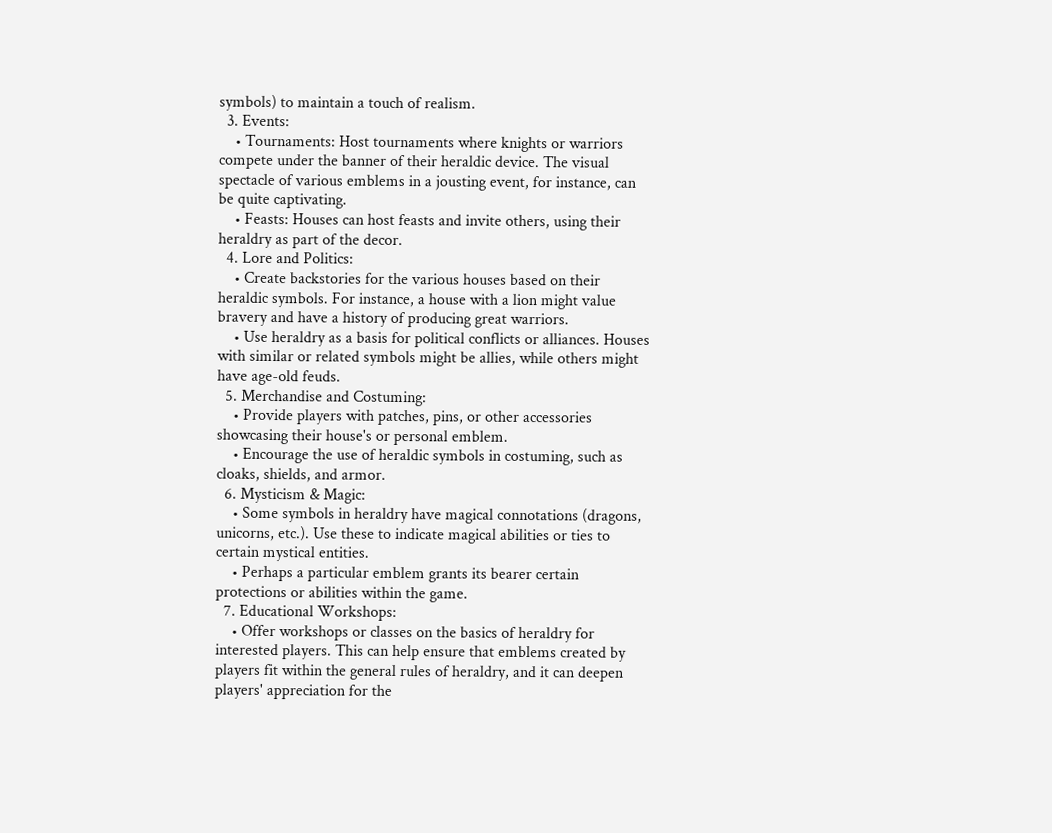symbols) to maintain a touch of realism.
  3. Events:
    • Tournaments: Host tournaments where knights or warriors compete under the banner of their heraldic device. The visual spectacle of various emblems in a jousting event, for instance, can be quite captivating.
    • Feasts: Houses can host feasts and invite others, using their heraldry as part of the decor.
  4. Lore and Politics:
    • Create backstories for the various houses based on their heraldic symbols. For instance, a house with a lion might value bravery and have a history of producing great warriors.
    • Use heraldry as a basis for political conflicts or alliances. Houses with similar or related symbols might be allies, while others might have age-old feuds.
  5. Merchandise and Costuming:
    • Provide players with patches, pins, or other accessories showcasing their house's or personal emblem.
    • Encourage the use of heraldic symbols in costuming, such as cloaks, shields, and armor.
  6. Mysticism & Magic:
    • Some symbols in heraldry have magical connotations (dragons, unicorns, etc.). Use these to indicate magical abilities or ties to certain mystical entities.
    • Perhaps a particular emblem grants its bearer certain protections or abilities within the game.
  7. Educational Workshops:
    • Offer workshops or classes on the basics of heraldry for interested players. This can help ensure that emblems created by players fit within the general rules of heraldry, and it can deepen players' appreciation for the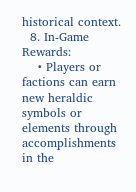historical context.
  8. In-Game Rewards:
    • Players or factions can earn new heraldic symbols or elements through accomplishments in the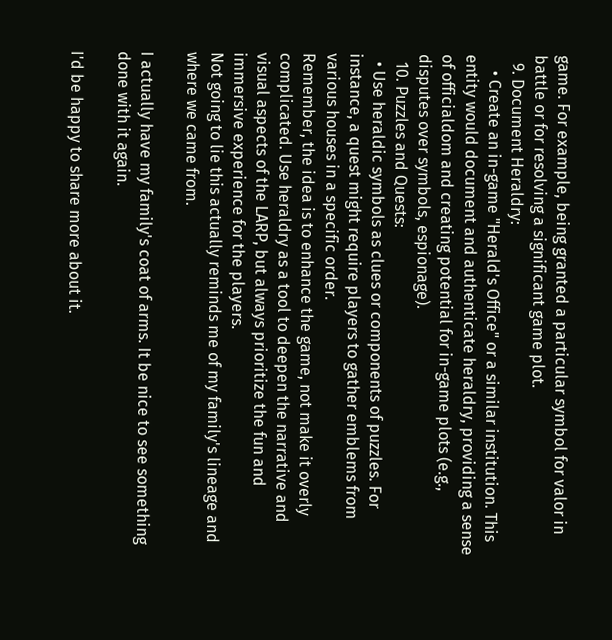game. For example, being granted a particular symbol for valor in battle or for resolving a significant game plot.
  9. Document Heraldry:
    • Create an in-game "Herald's Office" or a similar institution. This entity would document and authenticate heraldry, providing a sense of officialdom and creating potential for in-game plots (e.g., disputes over symbols, espionage).
  10. Puzzles and Quests:
  • Use heraldic symbols as clues or components of puzzles. For instance, a quest might require players to gather emblems from various houses in a specific order.
Remember, the idea is to enhance the game, not make it overly complicated. Use heraldry as a tool to deepen the narrative and visual aspects of the LARP, but always prioritize the fun and immersive experience for the players.
Not going to lie this actually reminds me of my family's lineage and where we came from.

I actually have my family's coat of arms. It be nice to see something done with it again.

I'd be happy to share more about it.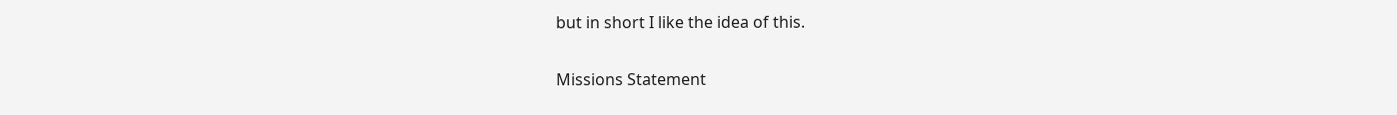but in short I like the idea of this.

Missions Statement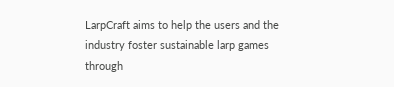LarpCraft aims to help the users and the industry foster sustainable larp games through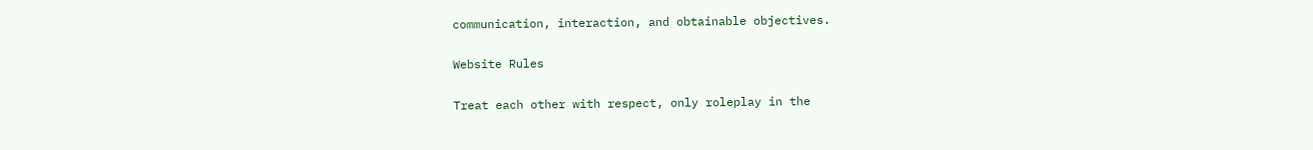communication, interaction, and obtainable objectives.

Website Rules

Treat each other with respect, only roleplay in the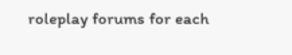roleplay forums for each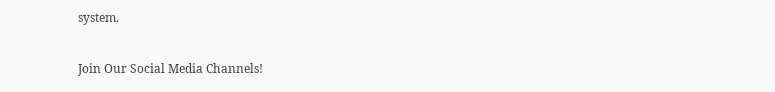system.

Join Our Social Media Channels!